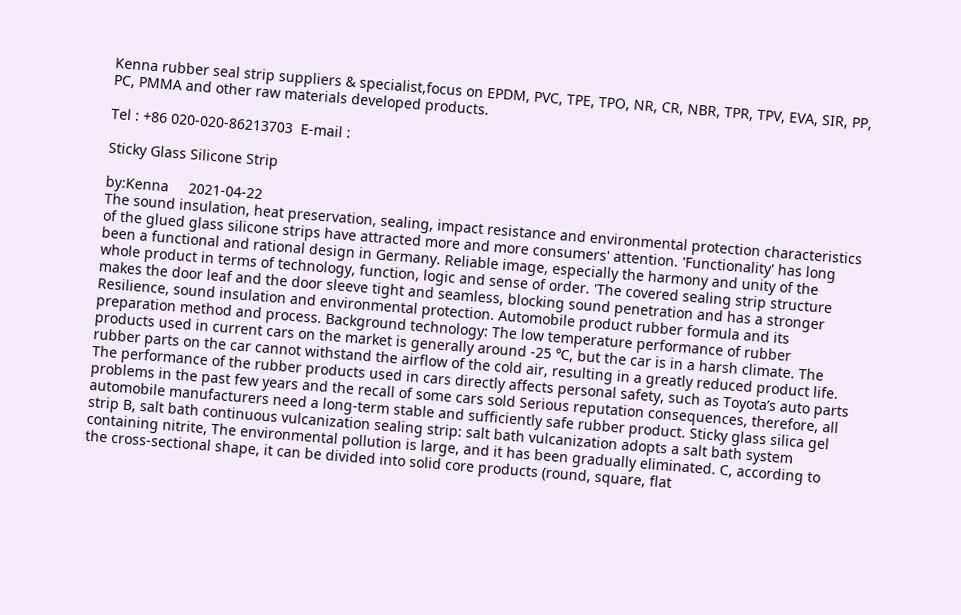Kenna rubber seal strip suppliers & specialist,focus on EPDM, PVC, TPE, TPO, NR, CR, NBR, TPR, TPV, EVA, SIR, PP, PC, PMMA and other raw materials developed products.

Tel : +86 020-020-86213703  E-mail :

Sticky Glass Silicone Strip

by:Kenna     2021-04-22
The sound insulation, heat preservation, sealing, impact resistance and environmental protection characteristics of the glued glass silicone strips have attracted more and more consumers' attention. 'Functionality' has long been a functional and rational design in Germany. Reliable image, especially the harmony and unity of the whole product in terms of technology, function, logic and sense of order. 'The covered sealing strip structure makes the door leaf and the door sleeve tight and seamless, blocking sound penetration and has a stronger Resilience, sound insulation and environmental protection. Automobile product rubber formula and its preparation method and process. Background technology: The low temperature performance of rubber products used in current cars on the market is generally around -25 ℃, but the car is in a harsh climate. The rubber parts on the car cannot withstand the airflow of the cold air, resulting in a greatly reduced product life. The performance of the rubber products used in cars directly affects personal safety, such as Toyota’s auto parts problems in the past few years and the recall of some cars sold Serious reputation consequences, therefore, all automobile manufacturers need a long-term stable and sufficiently safe rubber product. Sticky glass silica gel strip B, salt bath continuous vulcanization sealing strip: salt bath vulcanization adopts a salt bath system containing nitrite, The environmental pollution is large, and it has been gradually eliminated. C, according to the cross-sectional shape, it can be divided into solid core products (round, square, flat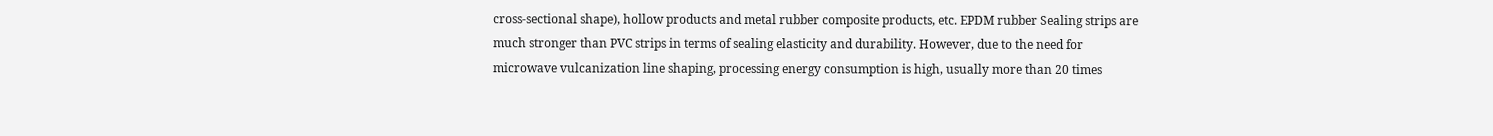cross-sectional shape), hollow products and metal rubber composite products, etc. EPDM rubber Sealing strips are much stronger than PVC strips in terms of sealing elasticity and durability. However, due to the need for microwave vulcanization line shaping, processing energy consumption is high, usually more than 20 times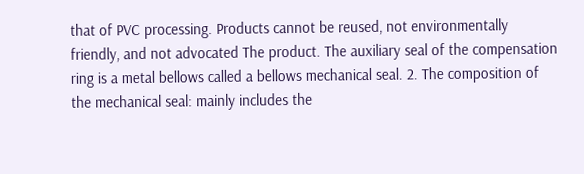that of PVC processing. Products cannot be reused, not environmentally friendly, and not advocated The product. The auxiliary seal of the compensation ring is a metal bellows called a bellows mechanical seal. 2. The composition of the mechanical seal: mainly includes the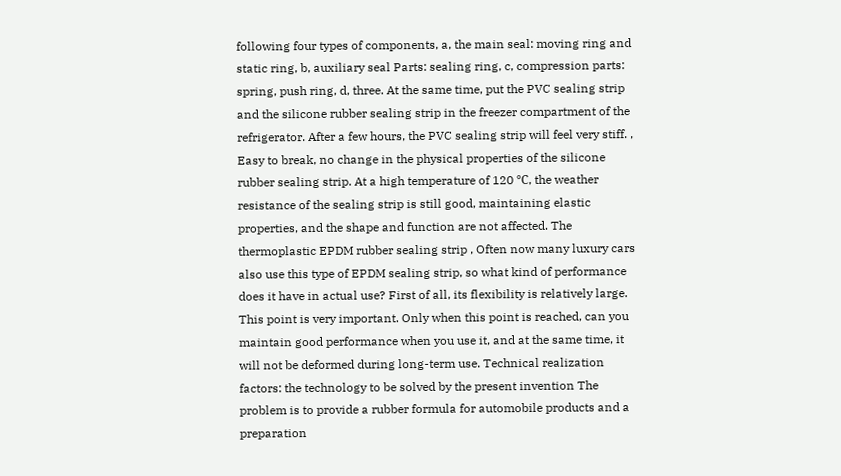following four types of components, a, the main seal: moving ring and static ring, b, auxiliary seal Parts: sealing ring, c, compression parts: spring, push ring, d, three. At the same time, put the PVC sealing strip and the silicone rubber sealing strip in the freezer compartment of the refrigerator. After a few hours, the PVC sealing strip will feel very stiff. , Easy to break, no change in the physical properties of the silicone rubber sealing strip. At a high temperature of 120 ℃, the weather resistance of the sealing strip is still good, maintaining elastic properties, and the shape and function are not affected. The thermoplastic EPDM rubber sealing strip , Often now many luxury cars also use this type of EPDM sealing strip, so what kind of performance does it have in actual use? First of all, its flexibility is relatively large. This point is very important. Only when this point is reached, can you maintain good performance when you use it, and at the same time, it will not be deformed during long-term use. Technical realization factors: the technology to be solved by the present invention The problem is to provide a rubber formula for automobile products and a preparation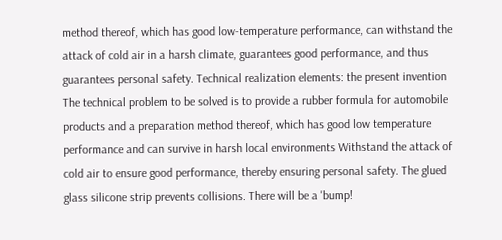method thereof, which has good low-temperature performance, can withstand the attack of cold air in a harsh climate, guarantees good performance, and thus guarantees personal safety. Technical realization elements: the present invention The technical problem to be solved is to provide a rubber formula for automobile products and a preparation method thereof, which has good low temperature performance and can survive in harsh local environments Withstand the attack of cold air to ensure good performance, thereby ensuring personal safety. The glued glass silicone strip prevents collisions. There will be a 'bump!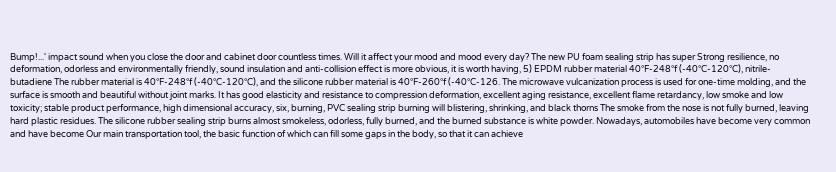Bump!...' impact sound when you close the door and cabinet door countless times. Will it affect your mood and mood every day? The new PU foam sealing strip has super Strong resilience, no deformation, odorless and environmentally friendly, sound insulation and anti-collision effect is more obvious, it is worth having, 5) EPDM rubber material 40°F-248°f (-40°C-120°C), nitrile-butadiene The rubber material is 40°F-248°f (-40°C-120°C), and the silicone rubber material is 40°F-260°f (-40°C-126. The microwave vulcanization process is used for one-time molding, and the surface is smooth and beautiful without joint marks. It has good elasticity and resistance to compression deformation, excellent aging resistance, excellent flame retardancy, low smoke and low toxicity; stable product performance, high dimensional accuracy, six, burning, PVC sealing strip burning will blistering, shrinking, and black thorns The smoke from the nose is not fully burned, leaving hard plastic residues. The silicone rubber sealing strip burns almost smokeless, odorless, fully burned, and the burned substance is white powder. Nowadays, automobiles have become very common and have become Our main transportation tool, the basic function of which can fill some gaps in the body, so that it can achieve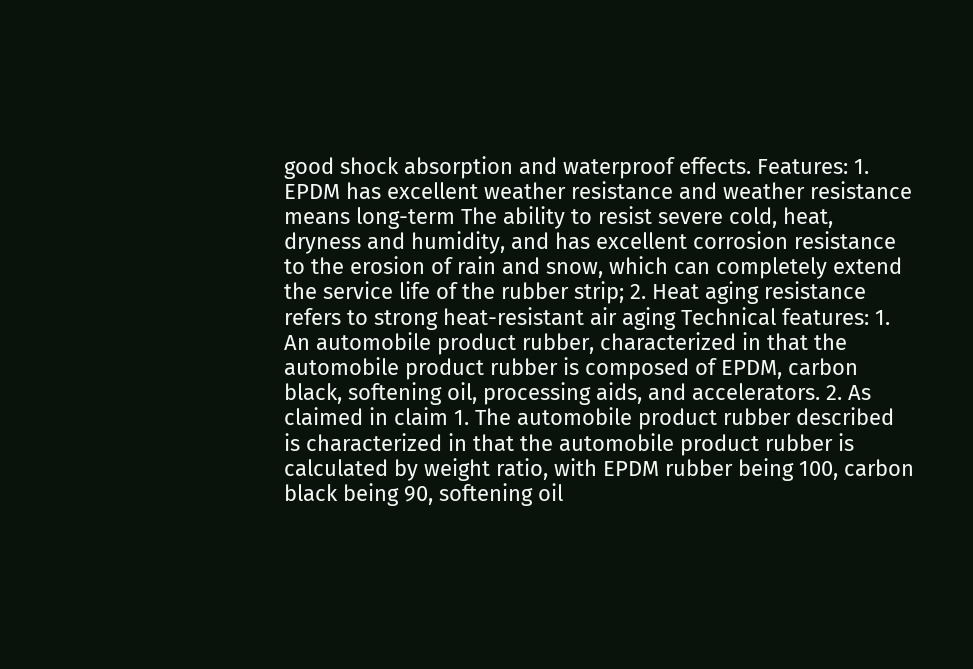good shock absorption and waterproof effects. Features: 1. EPDM has excellent weather resistance and weather resistance means long-term The ability to resist severe cold, heat, dryness and humidity, and has excellent corrosion resistance to the erosion of rain and snow, which can completely extend the service life of the rubber strip; 2. Heat aging resistance refers to strong heat-resistant air aging Technical features: 1. An automobile product rubber, characterized in that the automobile product rubber is composed of EPDM, carbon black, softening oil, processing aids, and accelerators. 2. As claimed in claim 1. The automobile product rubber described is characterized in that the automobile product rubber is calculated by weight ratio, with EPDM rubber being 100, carbon black being 90, softening oil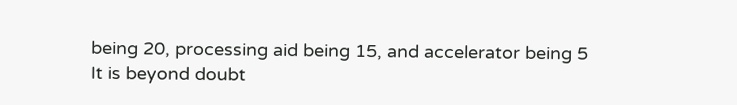being 20, processing aid being 15, and accelerator being 5
It is beyond doubt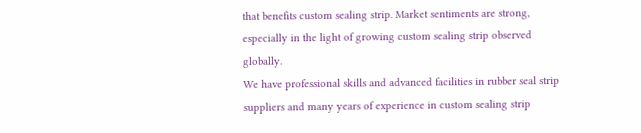that benefits custom sealing strip. Market sentiments are strong, especially in the light of growing custom sealing strip observed globally.
We have professional skills and advanced facilities in rubber seal strip suppliers and many years of experience in custom sealing strip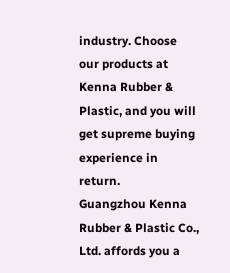industry. Choose our products at Kenna Rubber & Plastic, and you will get supreme buying experience in return.
Guangzhou Kenna Rubber & Plastic Co., Ltd. affords you a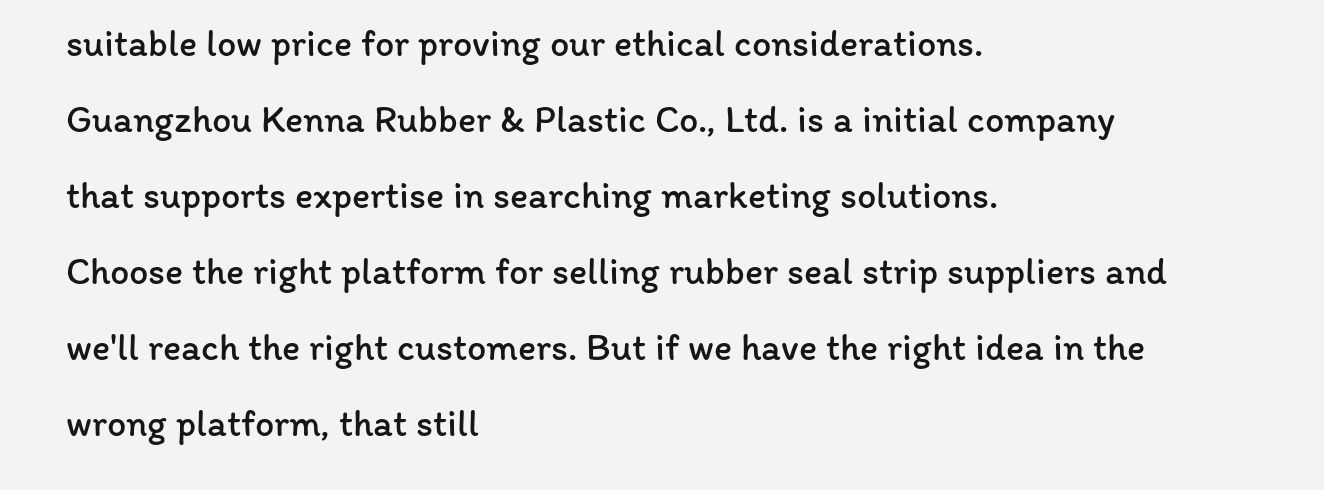suitable low price for proving our ethical considerations.
Guangzhou Kenna Rubber & Plastic Co., Ltd. is a initial company that supports expertise in searching marketing solutions.
Choose the right platform for selling rubber seal strip suppliers and we'll reach the right customers. But if we have the right idea in the wrong platform, that still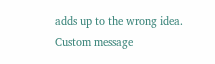adds up to the wrong idea.
Custom message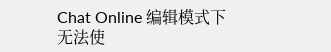Chat Online 编辑模式下无法使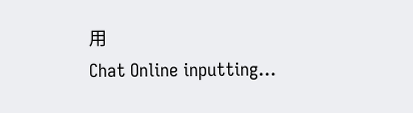用
Chat Online inputting...